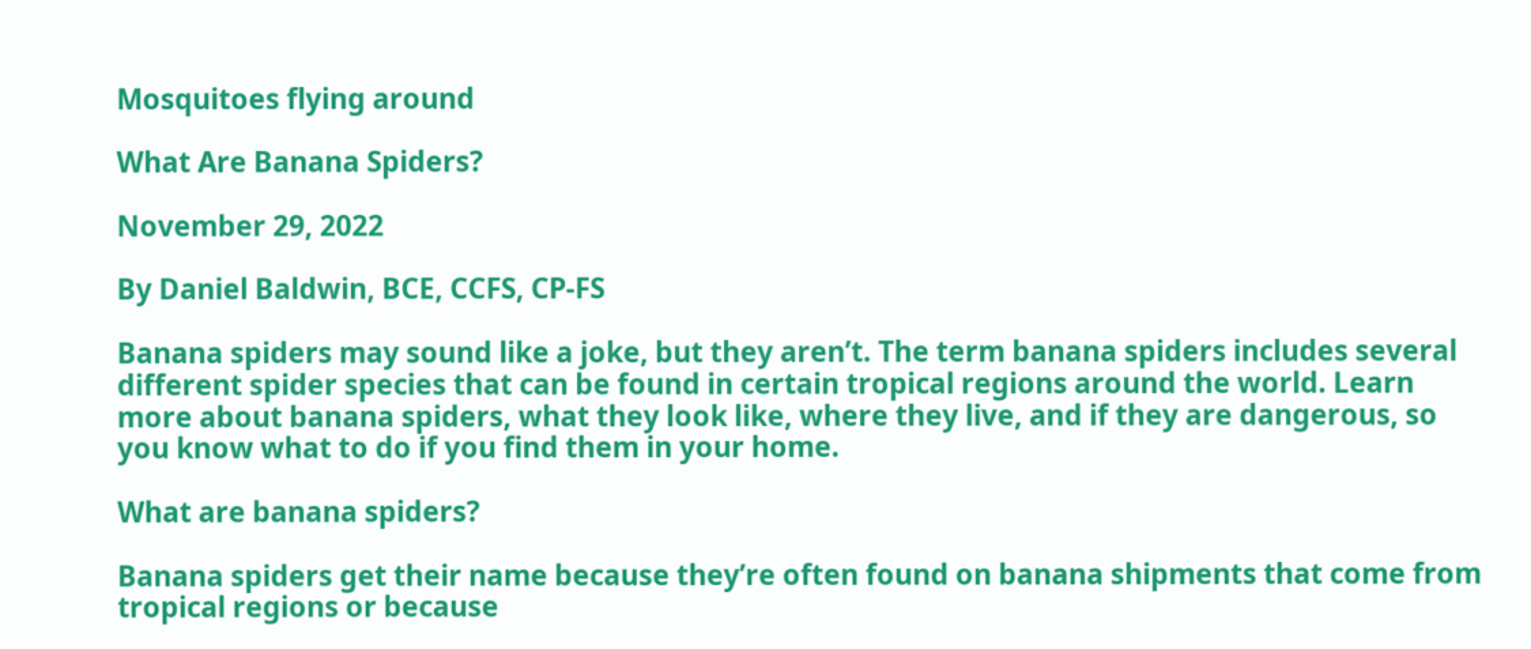Mosquitoes flying around

What Are Banana Spiders?

November 29, 2022

By Daniel Baldwin, BCE, CCFS, CP-FS

Banana spiders may sound like a joke, but they aren’t. The term banana spiders includes several different spider species that can be found in certain tropical regions around the world. Learn more about banana spiders, what they look like, where they live, and if they are dangerous, so you know what to do if you find them in your home.

What are banana spiders?

Banana spiders get their name because they’re often found on banana shipments that come from tropical regions or because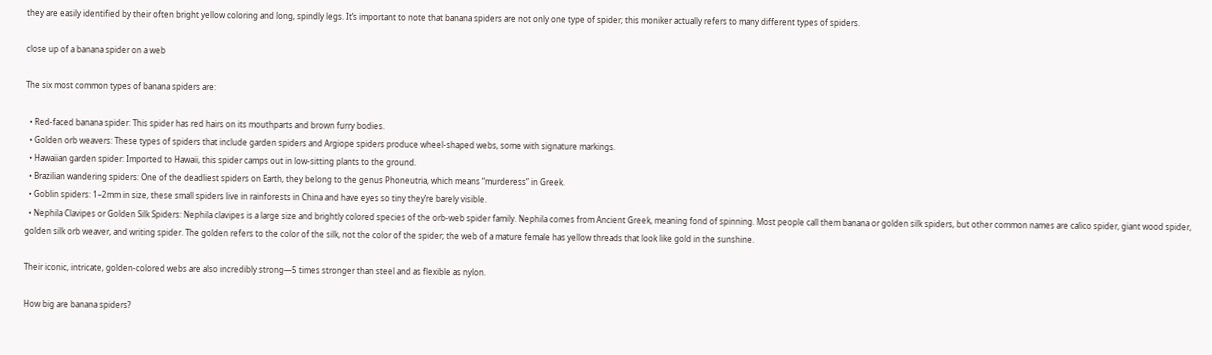they are easily identified by their often bright yellow coloring and long, spindly legs. It’s important to note that banana spiders are not only one type of spider; this moniker actually refers to many different types of spiders.

close up of a banana spider on a web

The six most common types of banana spiders are:

  • Red-faced banana spider: This spider has red hairs on its mouthparts and brown furry bodies.
  • Golden orb weavers: These types of spiders that include garden spiders and Argiope spiders produce wheel-shaped webs, some with signature markings.
  • Hawaiian garden spider: Imported to Hawaii, this spider camps out in low-sitting plants to the ground.
  • Brazilian wandering spiders: One of the deadliest spiders on Earth, they belong to the genus Phoneutria, which means “murderess” in Greek.
  • Goblin spiders: 1–2mm in size, these small spiders live in rainforests in China and have eyes so tiny they’re barely visible.
  • Nephila Clavipes or Golden Silk Spiders: Nephila clavipes is a large size and brightly colored species of the orb-web spider family. Nephila comes from Ancient Greek, meaning fond of spinning. Most people call them banana or golden silk spiders, but other common names are calico spider, giant wood spider, golden silk orb weaver, and writing spider. The golden refers to the color of the silk, not the color of the spider; the web of a mature female has yellow threads that look like gold in the sunshine.

Their iconic, intricate, golden-colored webs are also incredibly strong—5 times stronger than steel and as flexible as nylon.

How big are banana spiders?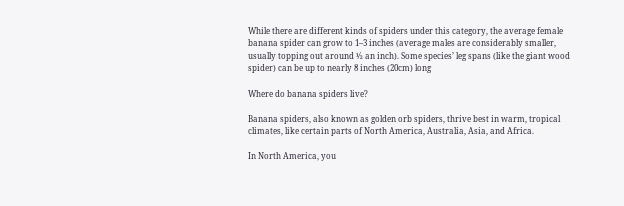While there are different kinds of spiders under this category, the average female banana spider can grow to 1–3 inches (average males are considerably smaller, usually topping out around ½ an inch). Some species’ leg spans (like the giant wood spider) can be up to nearly 8 inches (20cm) long

Where do banana spiders live?

Banana spiders, also known as golden orb spiders, thrive best in warm, tropical climates, like certain parts of North America, Australia, Asia, and Africa.

In North America, you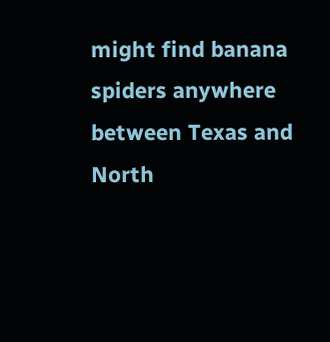might find banana spiders anywhere between Texas and North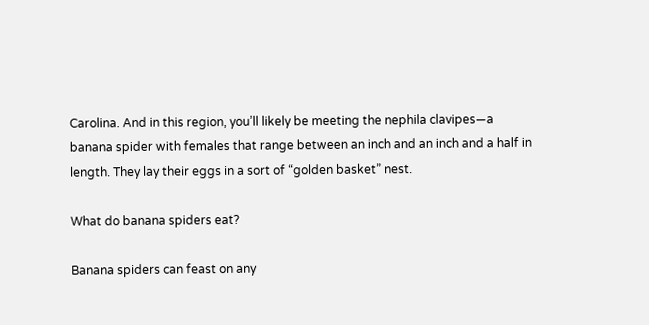Carolina. And in this region, you’ll likely be meeting the nephila clavipes—a banana spider with females that range between an inch and an inch and a half in length. They lay their eggs in a sort of “golden basket” nest.

What do banana spiders eat?

Banana spiders can feast on any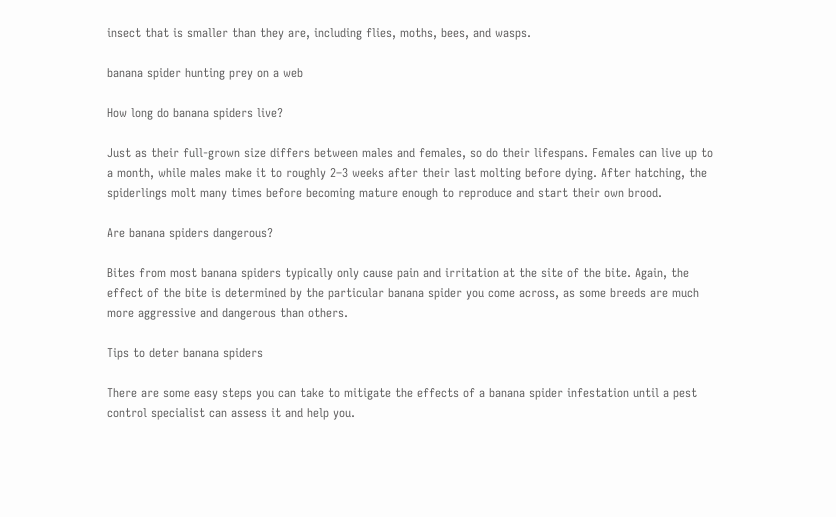insect that is smaller than they are, including flies, moths, bees, and wasps.

banana spider hunting prey on a web

How long do banana spiders live?

Just as their full-grown size differs between males and females, so do their lifespans. Females can live up to a month, while males make it to roughly 2–3 weeks after their last molting before dying. After hatching, the spiderlings molt many times before becoming mature enough to reproduce and start their own brood.

Are banana spiders dangerous?

Bites from most banana spiders typically only cause pain and irritation at the site of the bite. Again, the effect of the bite is determined by the particular banana spider you come across, as some breeds are much more aggressive and dangerous than others.

Tips to deter banana spiders

There are some easy steps you can take to mitigate the effects of a banana spider infestation until a pest control specialist can assess it and help you.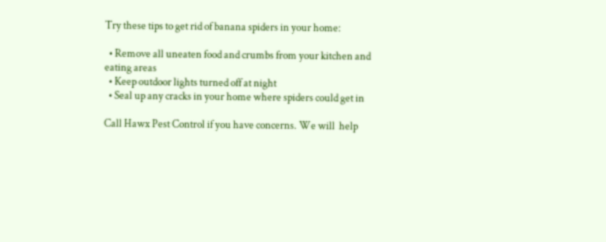Try these tips to get rid of banana spiders in your home:

  • Remove all uneaten food and crumbs from your kitchen and eating areas
  • Keep outdoor lights turned off at night
  • Seal up any cracks in your home where spiders could get in

Call Hawx Pest Control if you have concerns. We will  help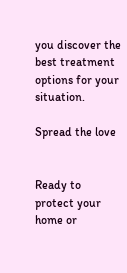you discover the best treatment options for your situation.

Spread the love


Ready to protect your home or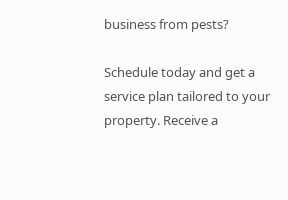business from pests?

Schedule today and get a service plan tailored to your property. Receive a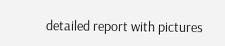detailed report with pictures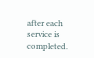after each service is completed.